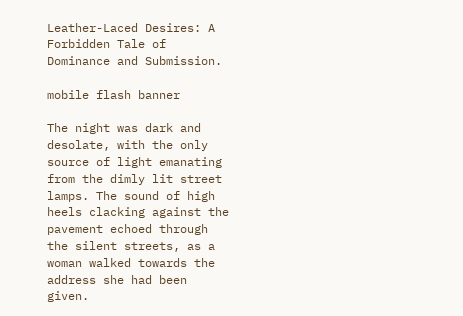Leather-Laced Desires: A Forbidden Tale of Dominance and Submission.

mobile flash banner

The night was dark and desolate, with the only source of light emanating from the dimly lit street lamps. The sound of high heels clacking against the pavement echoed through the silent streets, as a woman walked towards the address she had been given.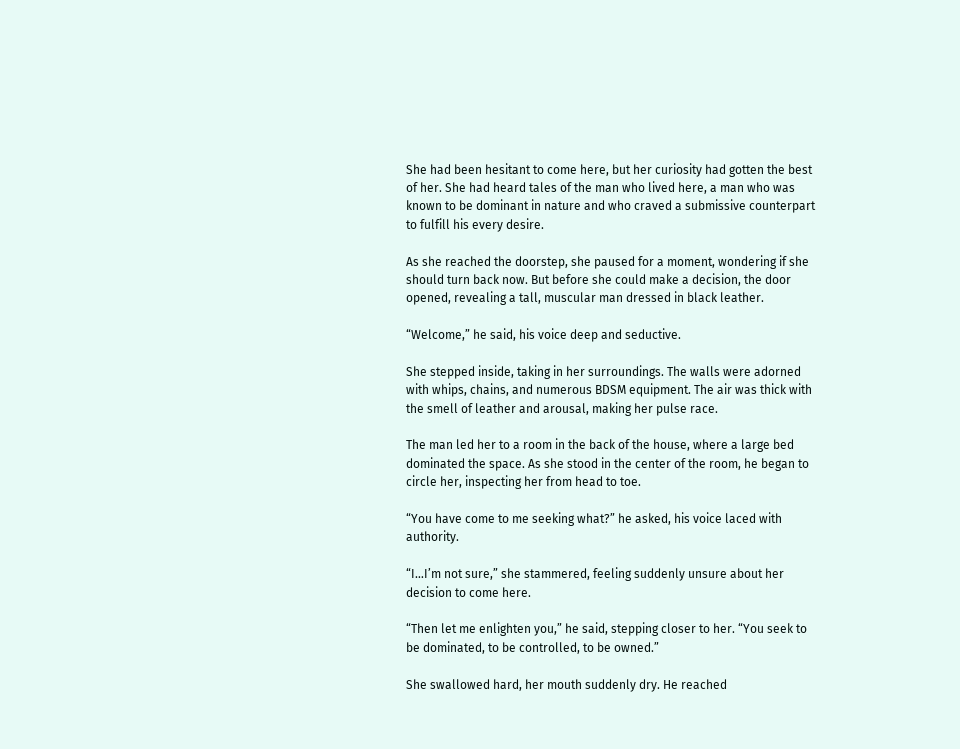She had been hesitant to come here, but her curiosity had gotten the best of her. She had heard tales of the man who lived here, a man who was known to be dominant in nature and who craved a submissive counterpart to fulfill his every desire.

As she reached the doorstep, she paused for a moment, wondering if she should turn back now. But before she could make a decision, the door opened, revealing a tall, muscular man dressed in black leather.

“Welcome,” he said, his voice deep and seductive.

She stepped inside, taking in her surroundings. The walls were adorned with whips, chains, and numerous BDSM equipment. The air was thick with the smell of leather and arousal, making her pulse race.

The man led her to a room in the back of the house, where a large bed dominated the space. As she stood in the center of the room, he began to circle her, inspecting her from head to toe.

“You have come to me seeking what?” he asked, his voice laced with authority.

“I…I’m not sure,” she stammered, feeling suddenly unsure about her decision to come here.

“Then let me enlighten you,” he said, stepping closer to her. “You seek to be dominated, to be controlled, to be owned.”

She swallowed hard, her mouth suddenly dry. He reached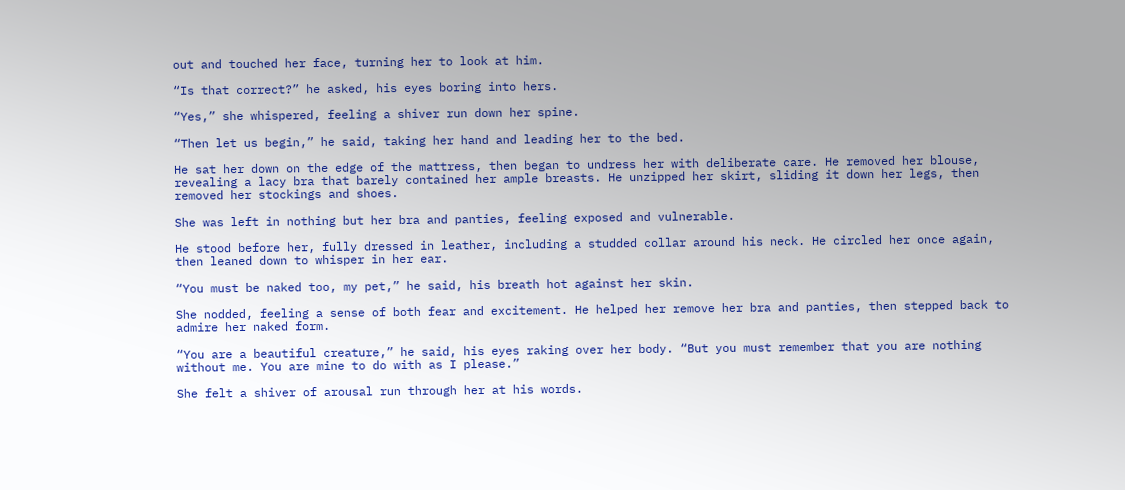out and touched her face, turning her to look at him.

“Is that correct?” he asked, his eyes boring into hers.

“Yes,” she whispered, feeling a shiver run down her spine.

“Then let us begin,” he said, taking her hand and leading her to the bed.

He sat her down on the edge of the mattress, then began to undress her with deliberate care. He removed her blouse, revealing a lacy bra that barely contained her ample breasts. He unzipped her skirt, sliding it down her legs, then removed her stockings and shoes.

She was left in nothing but her bra and panties, feeling exposed and vulnerable.

He stood before her, fully dressed in leather, including a studded collar around his neck. He circled her once again, then leaned down to whisper in her ear.

“You must be naked too, my pet,” he said, his breath hot against her skin.

She nodded, feeling a sense of both fear and excitement. He helped her remove her bra and panties, then stepped back to admire her naked form.

“You are a beautiful creature,” he said, his eyes raking over her body. “But you must remember that you are nothing without me. You are mine to do with as I please.”

She felt a shiver of arousal run through her at his words.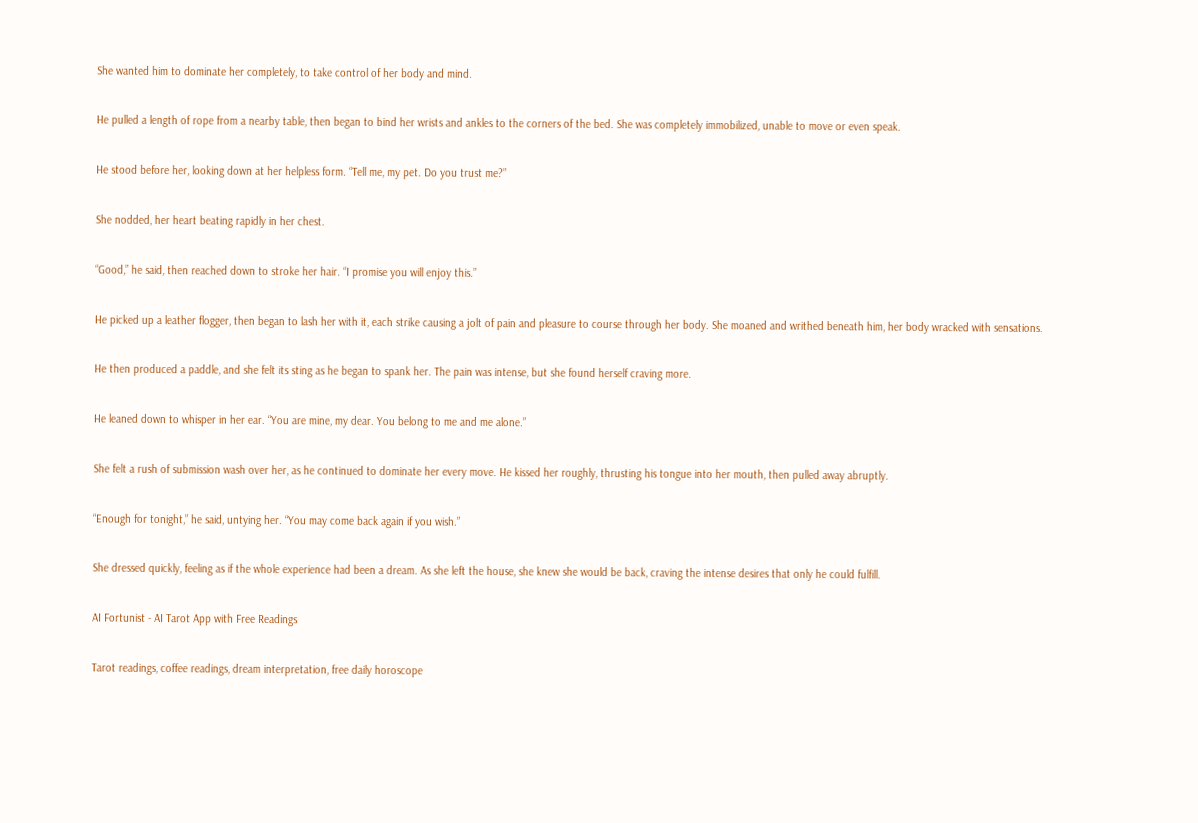She wanted him to dominate her completely, to take control of her body and mind.

He pulled a length of rope from a nearby table, then began to bind her wrists and ankles to the corners of the bed. She was completely immobilized, unable to move or even speak.

He stood before her, looking down at her helpless form. “Tell me, my pet. Do you trust me?”

She nodded, her heart beating rapidly in her chest.

“Good,” he said, then reached down to stroke her hair. “I promise you will enjoy this.”

He picked up a leather flogger, then began to lash her with it, each strike causing a jolt of pain and pleasure to course through her body. She moaned and writhed beneath him, her body wracked with sensations.

He then produced a paddle, and she felt its sting as he began to spank her. The pain was intense, but she found herself craving more.

He leaned down to whisper in her ear. “You are mine, my dear. You belong to me and me alone.”

She felt a rush of submission wash over her, as he continued to dominate her every move. He kissed her roughly, thrusting his tongue into her mouth, then pulled away abruptly.

“Enough for tonight,” he said, untying her. “You may come back again if you wish.”

She dressed quickly, feeling as if the whole experience had been a dream. As she left the house, she knew she would be back, craving the intense desires that only he could fulfill.

AI Fortunist - AI Tarot App with Free Readings

Tarot readings, coffee readings, dream interpretation, free daily horoscope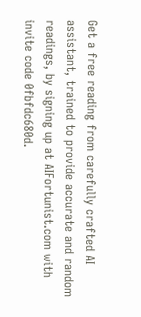Get a free reading from carefully crafted AI assistant, trained to provide accurate and random readings, by signing up at AIFortunist.com with invite code 0fbfdc680d.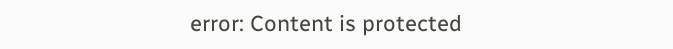error: Content is protected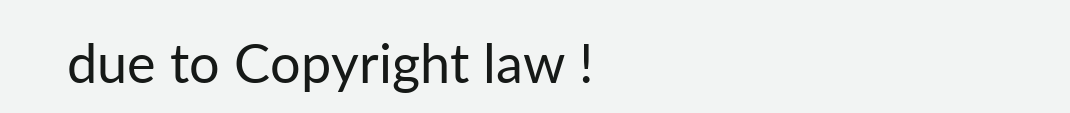due to Copyright law !